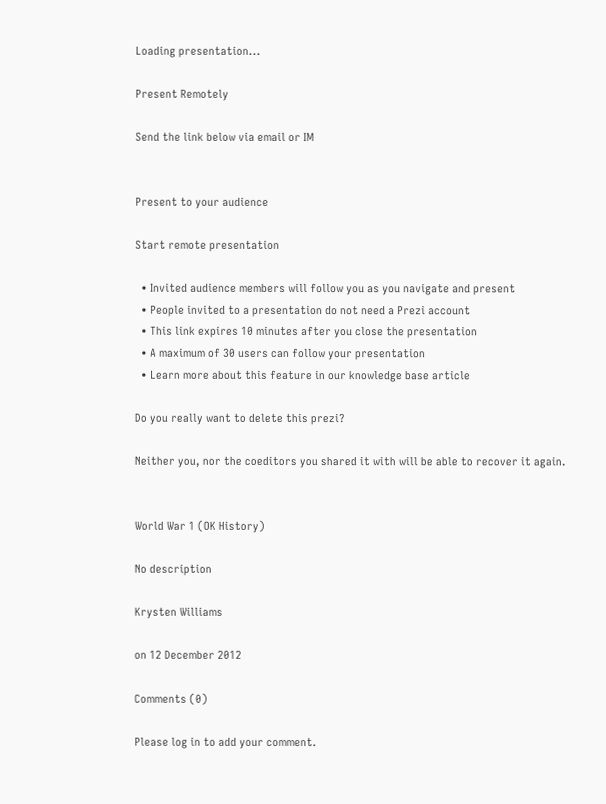Loading presentation...

Present Remotely

Send the link below via email or IM


Present to your audience

Start remote presentation

  • Invited audience members will follow you as you navigate and present
  • People invited to a presentation do not need a Prezi account
  • This link expires 10 minutes after you close the presentation
  • A maximum of 30 users can follow your presentation
  • Learn more about this feature in our knowledge base article

Do you really want to delete this prezi?

Neither you, nor the coeditors you shared it with will be able to recover it again.


World War 1 (OK History)

No description

Krysten Williams

on 12 December 2012

Comments (0)

Please log in to add your comment.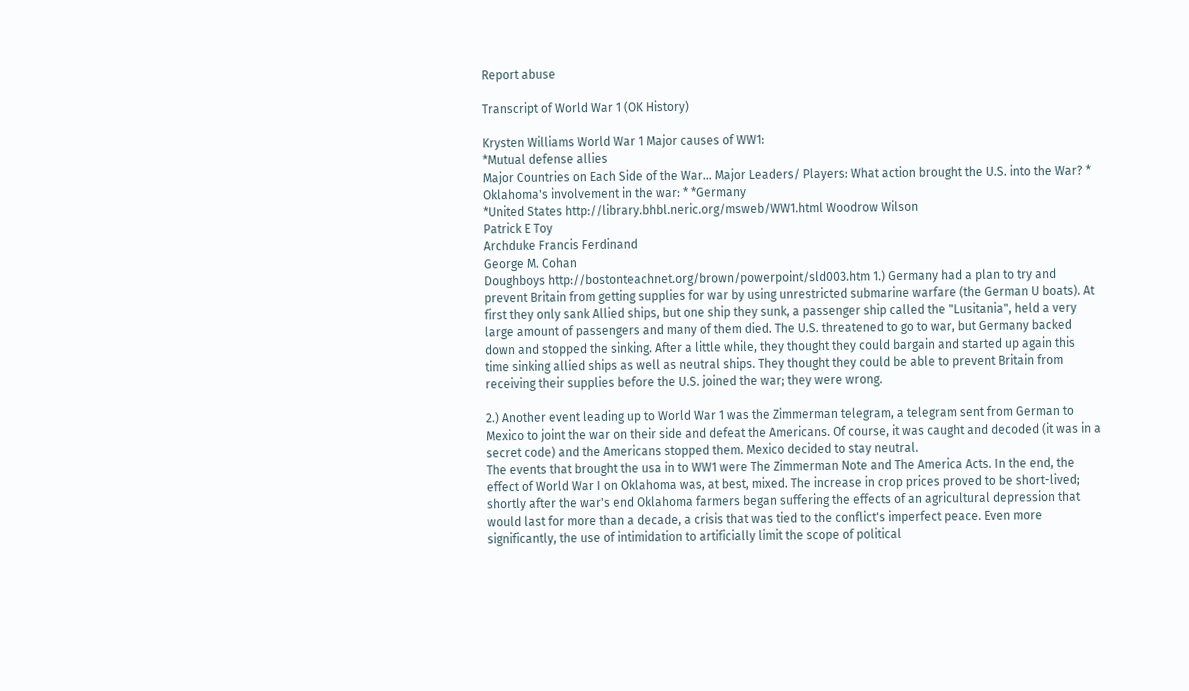Report abuse

Transcript of World War 1 (OK History)

Krysten Williams World War 1 Major causes of WW1:
*Mutual defense allies
Major Countries on Each Side of the War... Major Leaders/ Players: What action brought the U.S. into the War? *
Oklahoma's involvement in the war: * *Germany
*United States http://library.bhbl.neric.org/msweb/WW1.html Woodrow Wilson
Patrick E Toy
Archduke Francis Ferdinand
George M. Cohan
Doughboys http://bostonteachnet.org/brown/powerpoint/sld003.htm 1.) Germany had a plan to try and prevent Britain from getting supplies for war by using unrestricted submarine warfare (the German U boats). At first they only sank Allied ships, but one ship they sunk, a passenger ship called the "Lusitania", held a very large amount of passengers and many of them died. The U.S. threatened to go to war, but Germany backed down and stopped the sinking. After a little while, they thought they could bargain and started up again this time sinking allied ships as well as neutral ships. They thought they could be able to prevent Britain from receiving their supplies before the U.S. joined the war; they were wrong.

2.) Another event leading up to World War 1 was the Zimmerman telegram, a telegram sent from German to Mexico to joint the war on their side and defeat the Americans. Of course, it was caught and decoded (it was in a secret code) and the Americans stopped them. Mexico decided to stay neutral.
The events that brought the usa in to WW1 were The Zimmerman Note and The America Acts. In the end, the effect of World War I on Oklahoma was, at best, mixed. The increase in crop prices proved to be short-lived; shortly after the war's end Oklahoma farmers began suffering the effects of an agricultural depression that would last for more than a decade, a crisis that was tied to the conflict's imperfect peace. Even more significantly, the use of intimidation to artificially limit the scope of political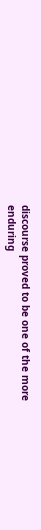discourse proved to be one of the more enduring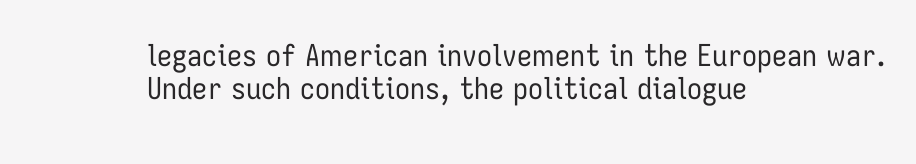legacies of American involvement in the European war. Under such conditions, the political dialogue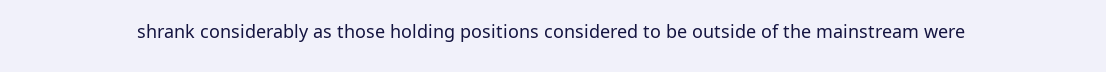shrank considerably as those holding positions considered to be outside of the mainstream were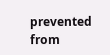prevented from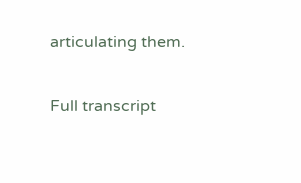articulating them.

Full transcript